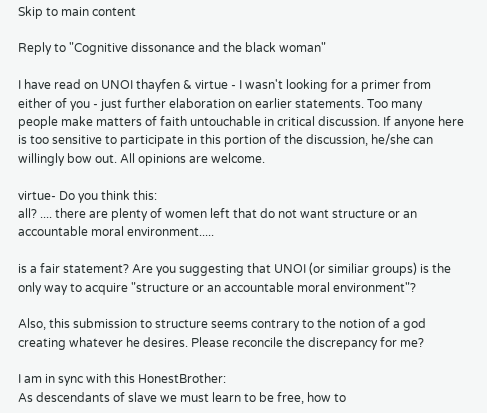Skip to main content

Reply to "Cognitive dissonance and the black woman"

I have read on UNOI thayfen & virtue - I wasn't looking for a primer from either of you - just further elaboration on earlier statements. Too many people make matters of faith untouchable in critical discussion. If anyone here is too sensitive to participate in this portion of the discussion, he/she can willingly bow out. All opinions are welcome.

virtue- Do you think this:
all? .... there are plenty of women left that do not want structure or an accountable moral environment.....

is a fair statement? Are you suggesting that UNOI (or similiar groups) is the only way to acquire "structure or an accountable moral environment"?

Also, this submission to structure seems contrary to the notion of a god creating whatever he desires. Please reconcile the discrepancy for me?

I am in sync with this HonestBrother:
As descendants of slave we must learn to be free, how to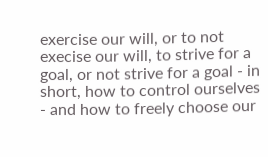exercise our will, or to not execise our will, to strive for a goal, or not strive for a goal - in short, how to control ourselves - and how to freely choose our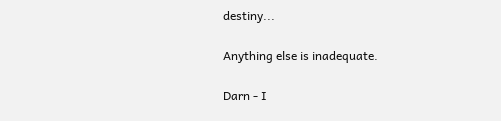destiny...

Anything else is inadequate.

Darn - I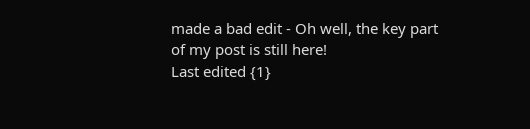made a bad edit - Oh well, the key part of my post is still here!
Last edited {1}